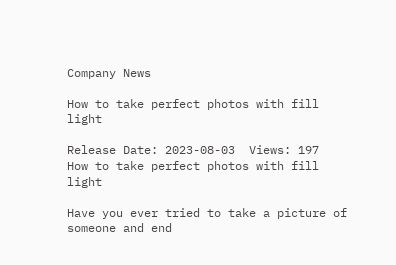Company News

How to take perfect photos with fill light

Release Date: 2023-08-03  Views: 197
How to take perfect photos with fill light

Have you ever tried to take a picture of someone and end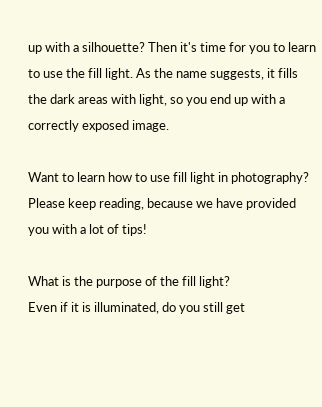up with a silhouette? Then it's time for you to learn to use the fill light. As the name suggests, it fills the dark areas with light, so you end up with a correctly exposed image.

Want to learn how to use fill light in photography? Please keep reading, because we have provided you with a lot of tips!

What is the purpose of the fill light?
Even if it is illuminated, do you still get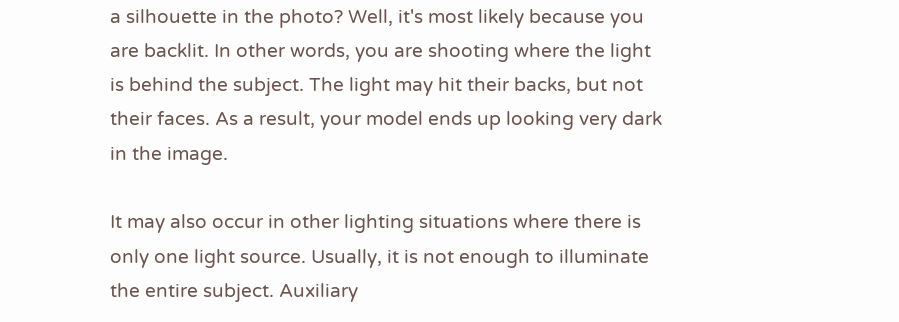a silhouette in the photo? Well, it's most likely because you are backlit. In other words, you are shooting where the light is behind the subject. The light may hit their backs, but not their faces. As a result, your model ends up looking very dark in the image.

It may also occur in other lighting situations where there is only one light source. Usually, it is not enough to illuminate the entire subject. Auxiliary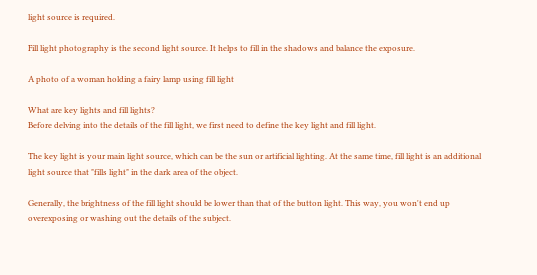light source is required.

Fill light photography is the second light source. It helps to fill in the shadows and balance the exposure.

A photo of a woman holding a fairy lamp using fill light

What are key lights and fill lights?
Before delving into the details of the fill light, we first need to define the key light and fill light.

The key light is your main light source, which can be the sun or artificial lighting. At the same time, fill light is an additional light source that "fills light" in the dark area of the object.

Generally, the brightness of the fill light should be lower than that of the button light. This way, you won't end up overexposing or washing out the details of the subject.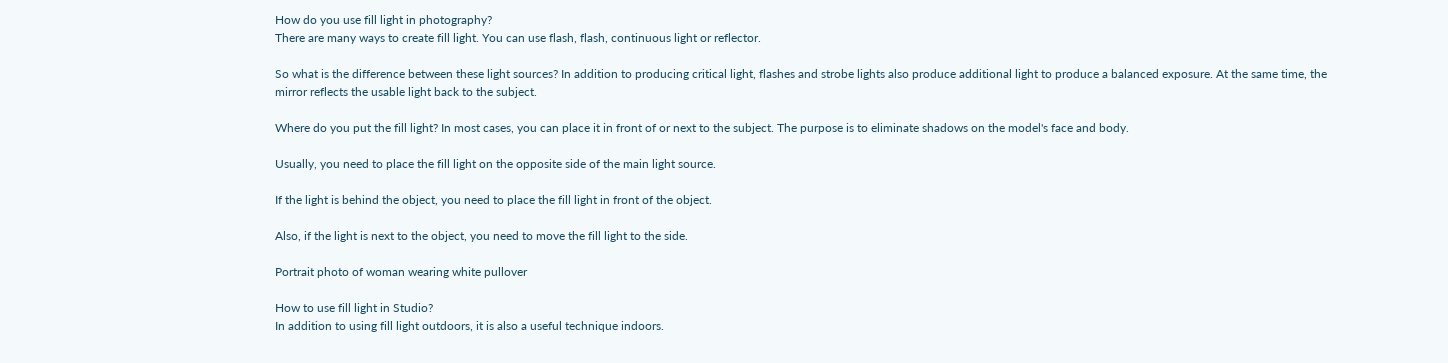How do you use fill light in photography?
There are many ways to create fill light. You can use flash, flash, continuous light or reflector.

So what is the difference between these light sources? In addition to producing critical light, flashes and strobe lights also produce additional light to produce a balanced exposure. At the same time, the mirror reflects the usable light back to the subject.

Where do you put the fill light? In most cases, you can place it in front of or next to the subject. The purpose is to eliminate shadows on the model's face and body.

Usually, you need to place the fill light on the opposite side of the main light source.

If the light is behind the object, you need to place the fill light in front of the object.

Also, if the light is next to the object, you need to move the fill light to the side.

Portrait photo of woman wearing white pullover

How to use fill light in Studio?
In addition to using fill light outdoors, it is also a useful technique indoors.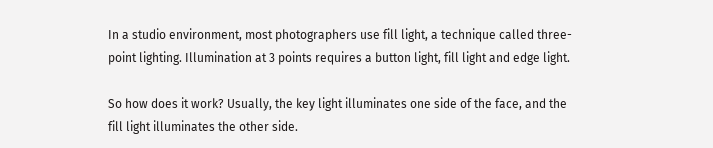In a studio environment, most photographers use fill light, a technique called three-point lighting. Illumination at 3 points requires a button light, fill light and edge light.

So how does it work? Usually, the key light illuminates one side of the face, and the fill light illuminates the other side.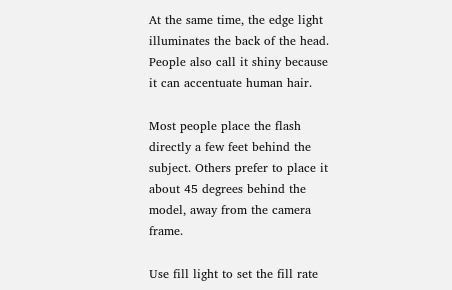At the same time, the edge light illuminates the back of the head. People also call it shiny because it can accentuate human hair.

Most people place the flash directly a few feet behind the subject. Others prefer to place it about 45 degrees behind the model, away from the camera frame.

Use fill light to set the fill rate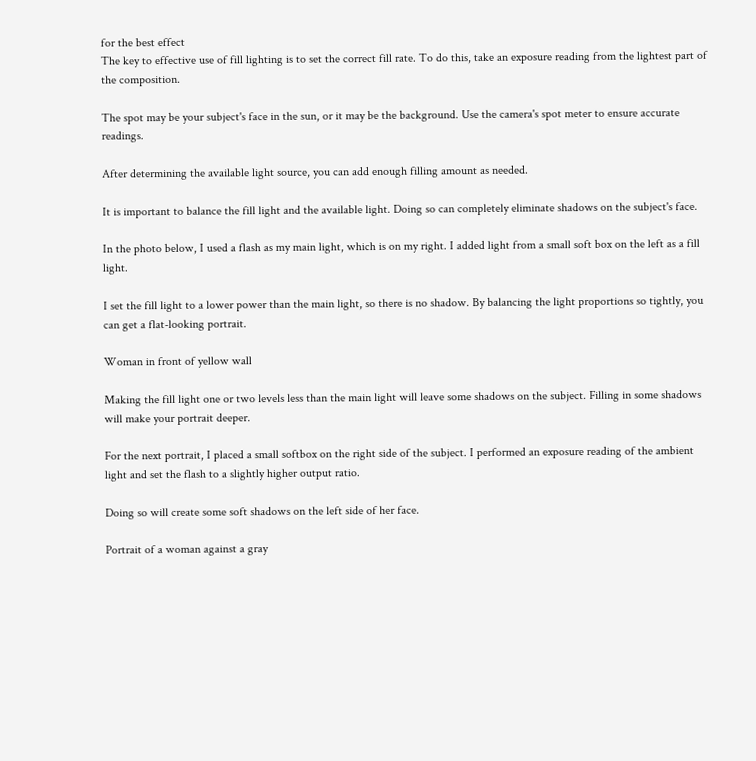for the best effect
The key to effective use of fill lighting is to set the correct fill rate. To do this, take an exposure reading from the lightest part of the composition.

The spot may be your subject's face in the sun, or it may be the background. Use the camera's spot meter to ensure accurate readings.

After determining the available light source, you can add enough filling amount as needed.

It is important to balance the fill light and the available light. Doing so can completely eliminate shadows on the subject's face.

In the photo below, I used a flash as my main light, which is on my right. I added light from a small soft box on the left as a fill light.

I set the fill light to a lower power than the main light, so there is no shadow. By balancing the light proportions so tightly, you can get a flat-looking portrait.

Woman in front of yellow wall

Making the fill light one or two levels less than the main light will leave some shadows on the subject. Filling in some shadows will make your portrait deeper.

For the next portrait, I placed a small softbox on the right side of the subject. I performed an exposure reading of the ambient light and set the flash to a slightly higher output ratio.

Doing so will create some soft shadows on the left side of her face.

Portrait of a woman against a gray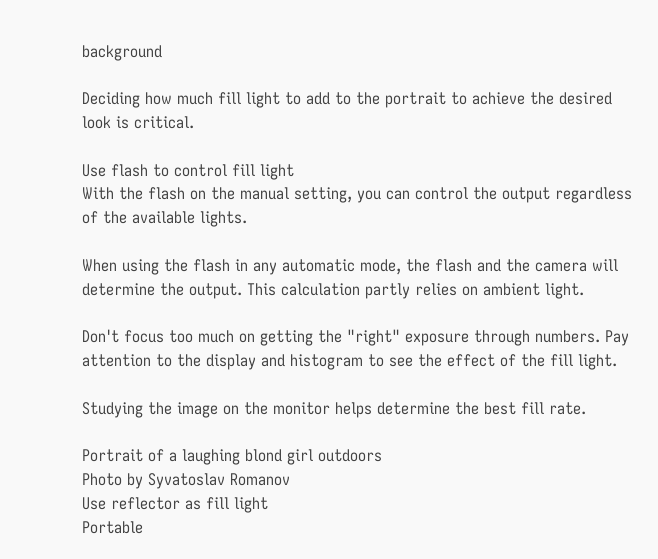background

Deciding how much fill light to add to the portrait to achieve the desired look is critical.

Use flash to control fill light
With the flash on the manual setting, you can control the output regardless of the available lights.

When using the flash in any automatic mode, the flash and the camera will determine the output. This calculation partly relies on ambient light.

Don't focus too much on getting the "right" exposure through numbers. Pay attention to the display and histogram to see the effect of the fill light.

Studying the image on the monitor helps determine the best fill rate.

Portrait of a laughing blond girl outdoors
Photo by Syvatoslav Romanov
Use reflector as fill light
Portable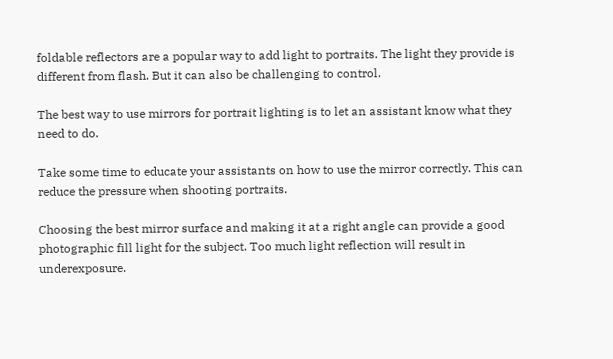foldable reflectors are a popular way to add light to portraits. The light they provide is different from flash. But it can also be challenging to control.

The best way to use mirrors for portrait lighting is to let an assistant know what they need to do.

Take some time to educate your assistants on how to use the mirror correctly. This can reduce the pressure when shooting portraits.

Choosing the best mirror surface and making it at a right angle can provide a good photographic fill light for the subject. Too much light reflection will result in underexposure.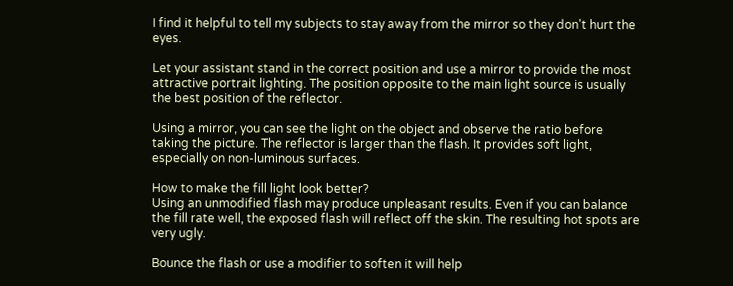I find it helpful to tell my subjects to stay away from the mirror so they don't hurt the eyes.

Let your assistant stand in the correct position and use a mirror to provide the most attractive portrait lighting. The position opposite to the main light source is usually the best position of the reflector.

Using a mirror, you can see the light on the object and observe the ratio before taking the picture. The reflector is larger than the flash. It provides soft light, especially on non-luminous surfaces.

How to make the fill light look better?
Using an unmodified flash may produce unpleasant results. Even if you can balance the fill rate well, the exposed flash will reflect off the skin. The resulting hot spots are very ugly.

Bounce the flash or use a modifier to soften it will help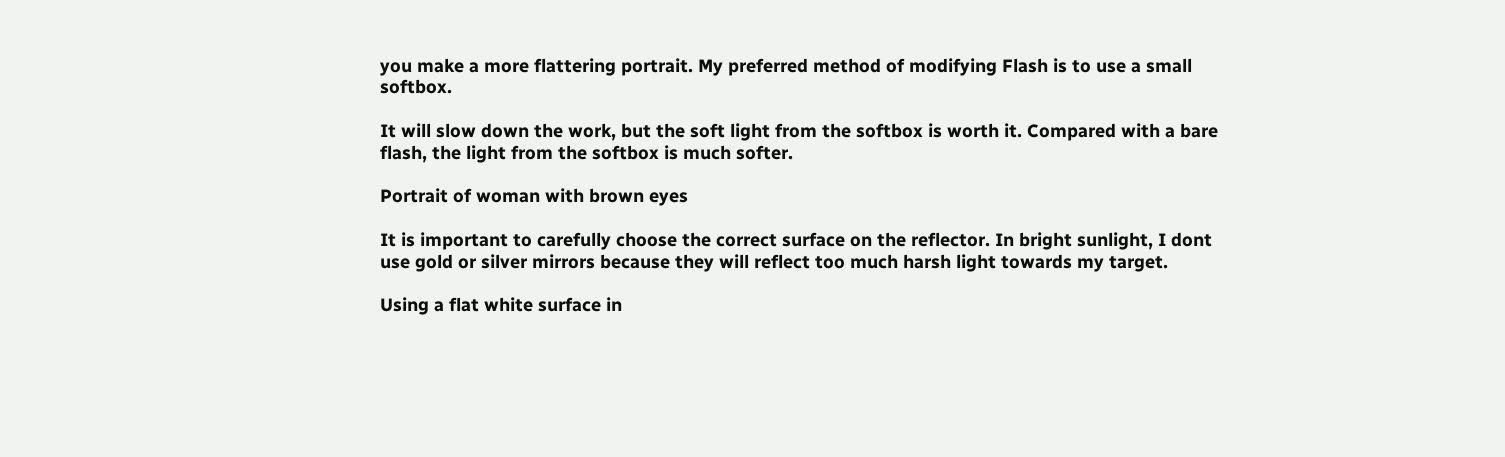you make a more flattering portrait. My preferred method of modifying Flash is to use a small softbox.

It will slow down the work, but the soft light from the softbox is worth it. Compared with a bare flash, the light from the softbox is much softer.

Portrait of woman with brown eyes

It is important to carefully choose the correct surface on the reflector. In bright sunlight, I dont use gold or silver mirrors because they will reflect too much harsh light towards my target.

Using a flat white surface in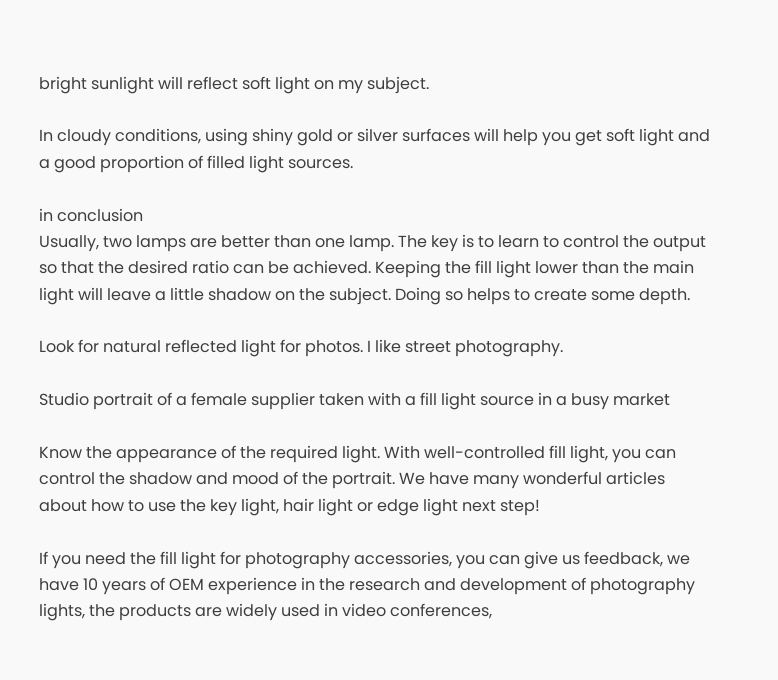bright sunlight will reflect soft light on my subject.

In cloudy conditions, using shiny gold or silver surfaces will help you get soft light and a good proportion of filled light sources.

in conclusion
Usually, two lamps are better than one lamp. The key is to learn to control the output so that the desired ratio can be achieved. Keeping the fill light lower than the main light will leave a little shadow on the subject. Doing so helps to create some depth.

Look for natural reflected light for photos. I like street photography.

Studio portrait of a female supplier taken with a fill light source in a busy market

Know the appearance of the required light. With well-controlled fill light, you can control the shadow and mood of the portrait. We have many wonderful articles about how to use the key light, hair light or edge light next step!

If you need the fill light for photography accessories, you can give us feedback, we have 10 years of OEM experience in the research and development of photography lights, the products are widely used in video conferences,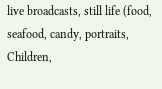live broadcasts, still life (food, seafood, candy, portraits, Children,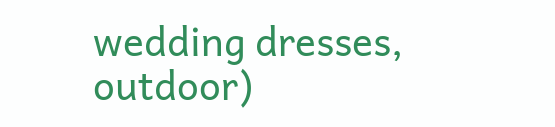wedding dresses, outdoor)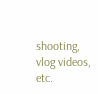shooting, vlog videos, etc.